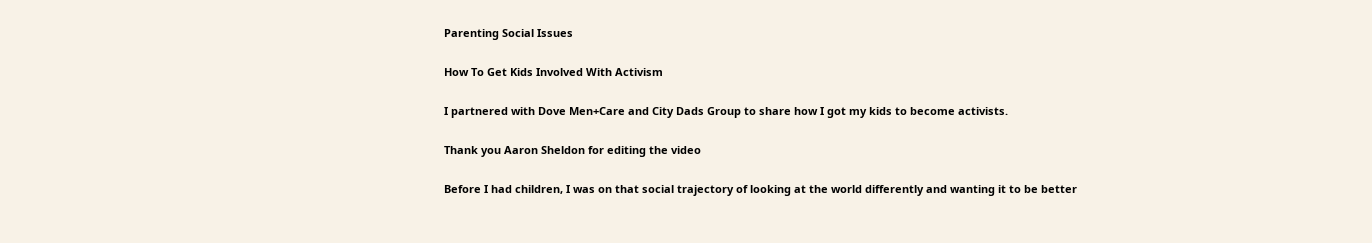Parenting Social Issues

How To Get Kids Involved With Activism

I partnered with Dove Men+Care and City Dads Group to share how I got my kids to become activists.

Thank you Aaron Sheldon for editing the video

Before I had children, I was on that social trajectory of looking at the world differently and wanting it to be better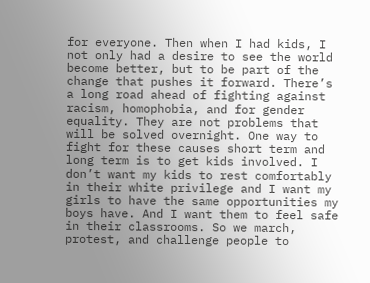for everyone. Then when I had kids, I not only had a desire to see the world become better, but to be part of the change that pushes it forward. There’s a long road ahead of fighting against racism, homophobia, and for gender equality. They are not problems that will be solved overnight. One way to fight for these causes short term and long term is to get kids involved. I don’t want my kids to rest comfortably in their white privilege and I want my girls to have the same opportunities my boys have. And I want them to feel safe in their classrooms. So we march, protest, and challenge people to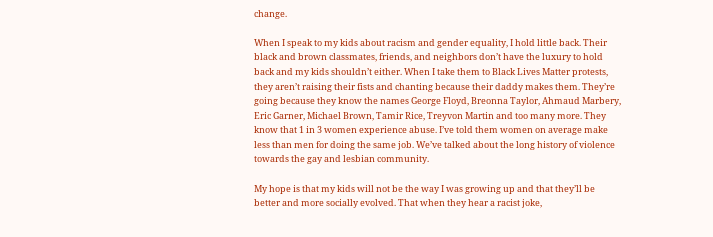change.

When I speak to my kids about racism and gender equality, I hold little back. Their black and brown classmates, friends, and neighbors don’t have the luxury to hold back and my kids shouldn’t either. When I take them to Black Lives Matter protests, they aren’t raising their fists and chanting because their daddy makes them. They’re going because they know the names George Floyd, Breonna Taylor, Ahmaud Marbery, Eric Garner, Michael Brown, Tamir Rice, Treyvon Martin and too many more. They know that 1 in 3 women experience abuse. I’ve told them women on average make less than men for doing the same job. We’ve talked about the long history of violence towards the gay and lesbian community.

My hope is that my kids will not be the way I was growing up and that they’ll be better and more socially evolved. That when they hear a racist joke,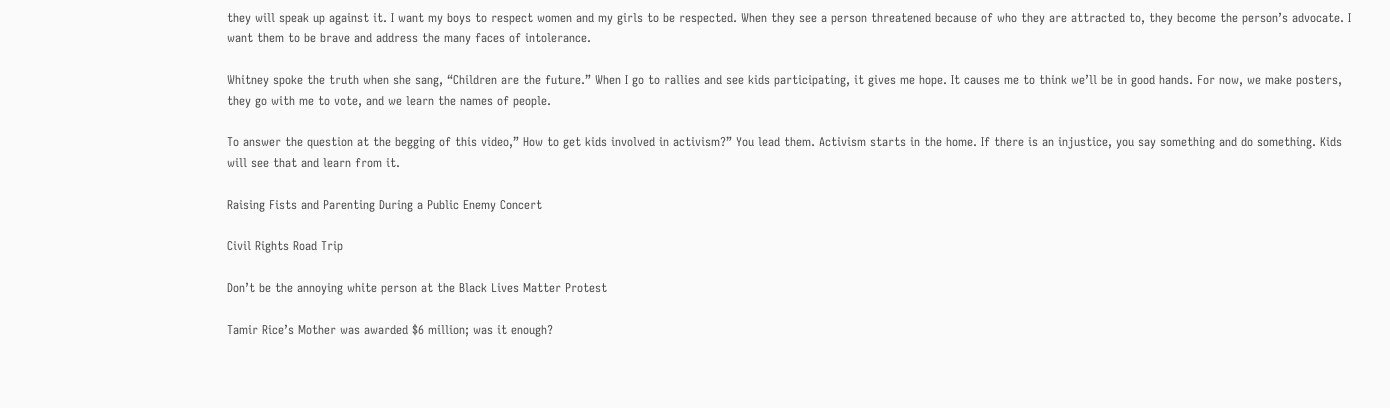they will speak up against it. I want my boys to respect women and my girls to be respected. When they see a person threatened because of who they are attracted to, they become the person’s advocate. I want them to be brave and address the many faces of intolerance.

Whitney spoke the truth when she sang, “Children are the future.” When I go to rallies and see kids participating, it gives me hope. It causes me to think we’ll be in good hands. For now, we make posters, they go with me to vote, and we learn the names of people.

To answer the question at the begging of this video,” How to get kids involved in activism?” You lead them. Activism starts in the home. If there is an injustice, you say something and do something. Kids will see that and learn from it.

Raising Fists and Parenting During a Public Enemy Concert

Civil Rights Road Trip

Don’t be the annoying white person at the Black Lives Matter Protest

Tamir Rice’s Mother was awarded $6 million; was it enough?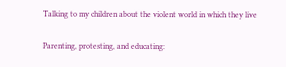Talking to my children about the violent world in which they live

Parenting, protesting, and educating: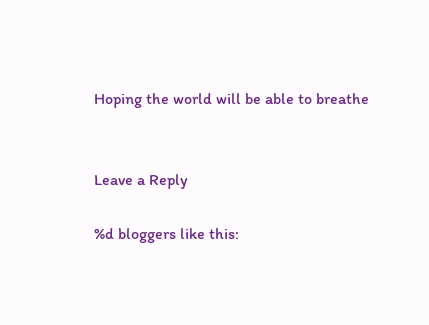Hoping the world will be able to breathe


Leave a Reply

%d bloggers like this: